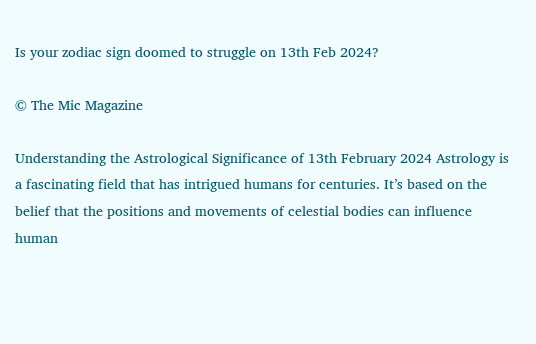Is your zodiac sign doomed to struggle on 13th Feb 2024?

© The Mic Magazine

Understanding the Astrological Significance of 13th February 2024 Astrology is a fascinating field that has intrigued humans for centuries. It’s based on the belief that the positions and movements of celestial bodies can influence human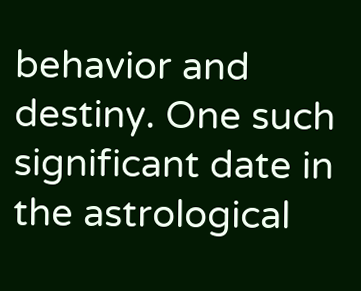behavior and destiny. One such significant date in the astrological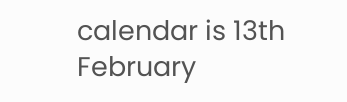calendar is 13th February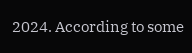2024. According to some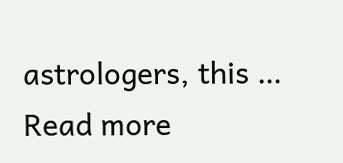astrologers, this … Read more